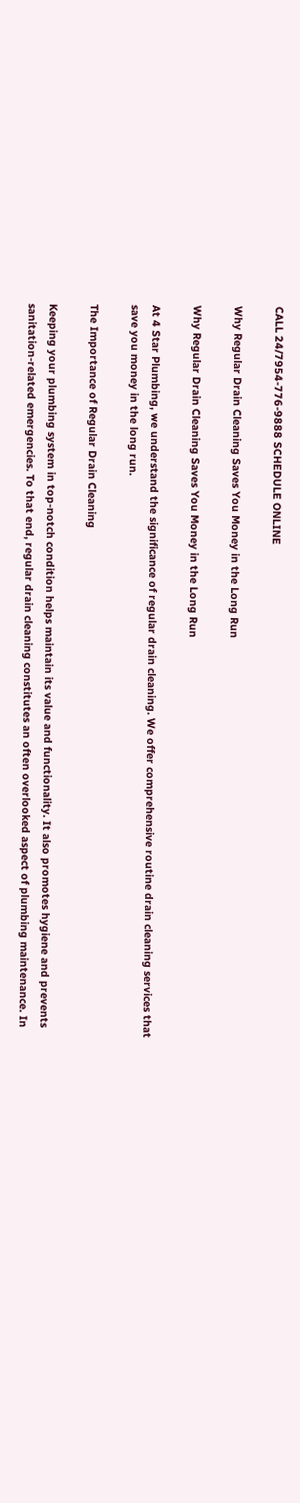CALL 24/7954-776-9888 SCHEDULE ONLINE

Why Regular Drain Cleaning Saves You Money in the Long Run

Why Regular Drain Cleaning Saves You Money in the Long Run

At 4 Star Plumbing, we understand the significance of regular drain cleaning. We offer comprehensive routine drain cleaning services that save you money in the long run.

The Importance of Regular Drain Cleaning

Keeping your plumbing system in top-notch condition helps maintain its value and functionality. It also promotes hygiene and prevents sanitation-related emergencies. To that end, regular drain cleaning constitutes an often overlooked aspect of plumbing maintenance. In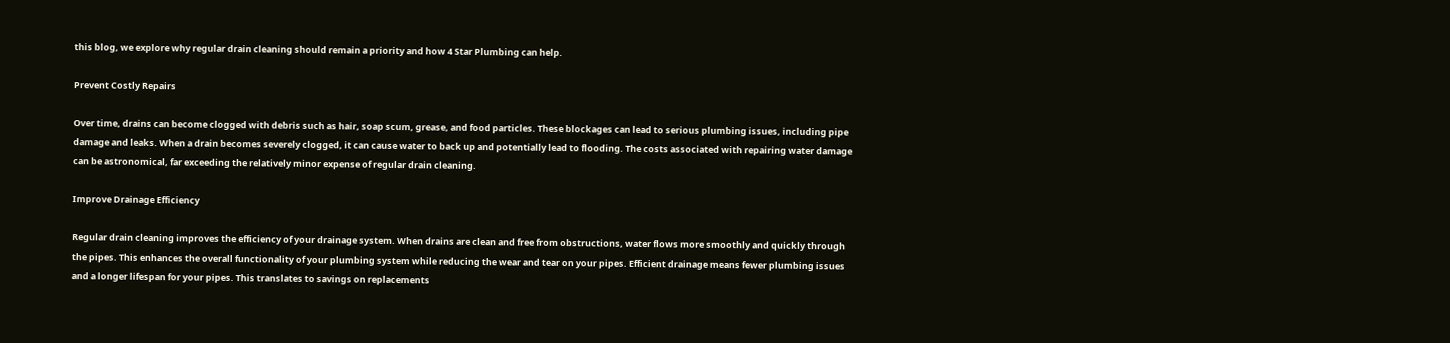this blog, we explore why regular drain cleaning should remain a priority and how 4 Star Plumbing can help.

Prevent Costly Repairs

Over time, drains can become clogged with debris such as hair, soap scum, grease, and food particles. These blockages can lead to serious plumbing issues, including pipe damage and leaks. When a drain becomes severely clogged, it can cause water to back up and potentially lead to flooding. The costs associated with repairing water damage can be astronomical, far exceeding the relatively minor expense of regular drain cleaning.

Improve Drainage Efficiency

Regular drain cleaning improves the efficiency of your drainage system. When drains are clean and free from obstructions, water flows more smoothly and quickly through the pipes. This enhances the overall functionality of your plumbing system while reducing the wear and tear on your pipes. Efficient drainage means fewer plumbing issues and a longer lifespan for your pipes. This translates to savings on replacements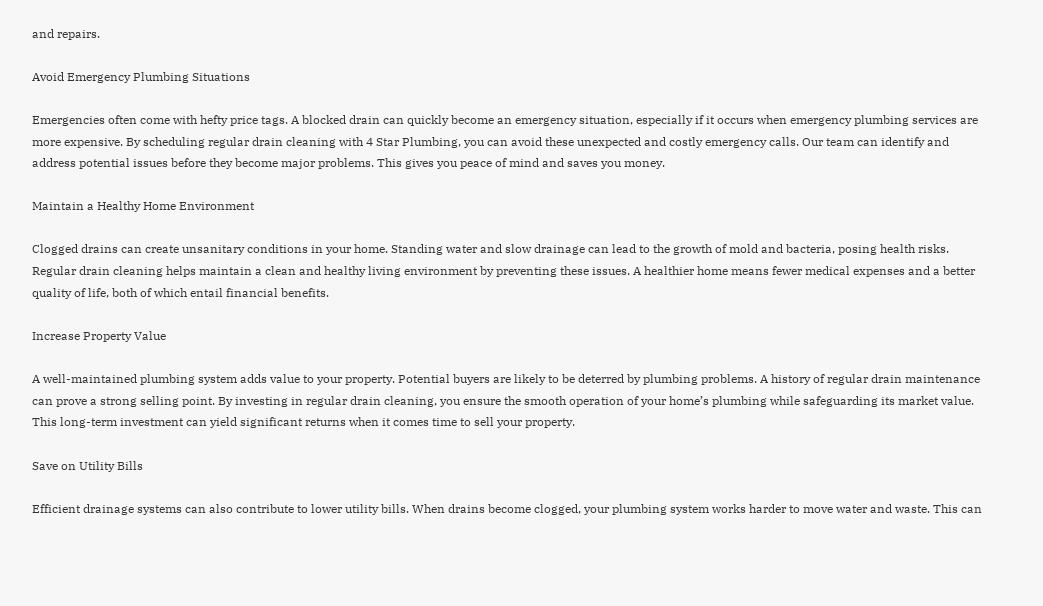and repairs.

Avoid Emergency Plumbing Situations

Emergencies often come with hefty price tags. A blocked drain can quickly become an emergency situation, especially if it occurs when emergency plumbing services are more expensive. By scheduling regular drain cleaning with 4 Star Plumbing, you can avoid these unexpected and costly emergency calls. Our team can identify and address potential issues before they become major problems. This gives you peace of mind and saves you money.

Maintain a Healthy Home Environment

Clogged drains can create unsanitary conditions in your home. Standing water and slow drainage can lead to the growth of mold and bacteria, posing health risks. Regular drain cleaning helps maintain a clean and healthy living environment by preventing these issues. A healthier home means fewer medical expenses and a better quality of life, both of which entail financial benefits.

Increase Property Value

A well-maintained plumbing system adds value to your property. Potential buyers are likely to be deterred by plumbing problems. A history of regular drain maintenance can prove a strong selling point. By investing in regular drain cleaning, you ensure the smooth operation of your home’s plumbing while safeguarding its market value. This long-term investment can yield significant returns when it comes time to sell your property.

Save on Utility Bills

Efficient drainage systems can also contribute to lower utility bills. When drains become clogged, your plumbing system works harder to move water and waste. This can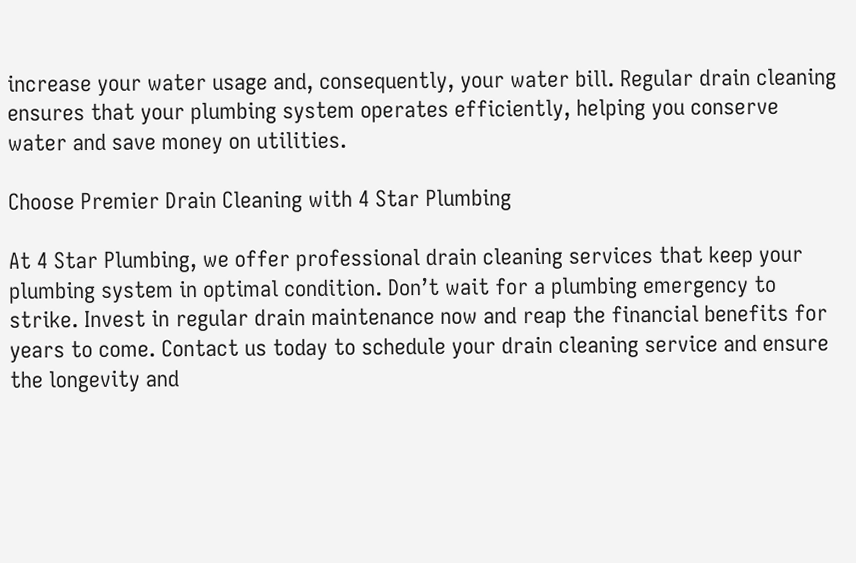increase your water usage and, consequently, your water bill. Regular drain cleaning ensures that your plumbing system operates efficiently, helping you conserve water and save money on utilities.

Choose Premier Drain Cleaning with 4 Star Plumbing

At 4 Star Plumbing, we offer professional drain cleaning services that keep your plumbing system in optimal condition. Don’t wait for a plumbing emergency to strike. Invest in regular drain maintenance now and reap the financial benefits for years to come. Contact us today to schedule your drain cleaning service and ensure the longevity and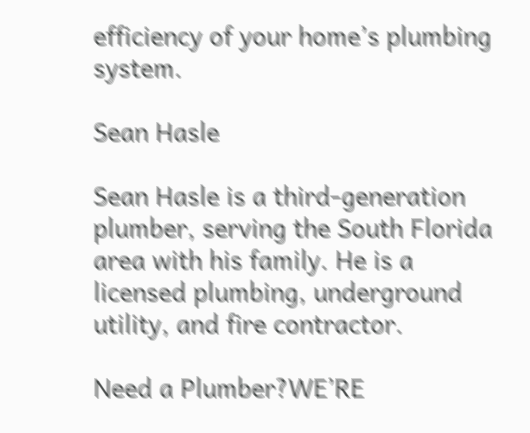efficiency of your home’s plumbing system.

Sean Hasle

Sean Hasle is a third-generation plumber, serving the South Florida area with his family. He is a licensed plumbing, underground utility, and fire contractor.

Need a Plumber?WE’RE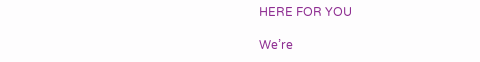HERE FOR YOU

We’re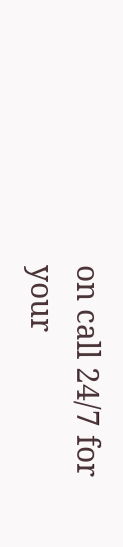on call 24/7 for your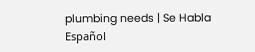plumbing needs | Se Habla Español